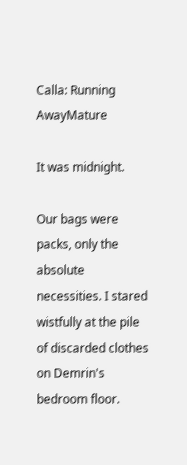Calla: Running AwayMature

It was midnight.

Our bags were packs, only the absolute necessities. I stared wistfully at the pile of discarded clothes on Demrin's bedroom floor.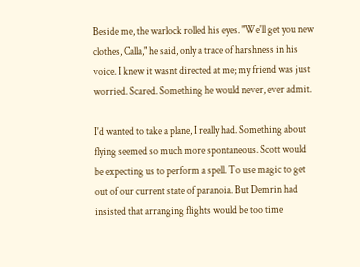Beside me, the warlock rolled his eyes. "We'll get you new clothes, Calla," he said, only a trace of harshness in his voice. I knew it wasnt directed at me; my friend was just worried. Scared. Something he would never, ever admit.

I'd wanted to take a plane, I really had. Something about flying seemed so much more spontaneous. Scott would be expecting us to perform a spell. To use magic to get out of our current state of paranoia. But Demrin had insisted that arranging flights would be too time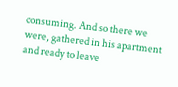consuming. And so there we were, gathered in his apartment and ready to leave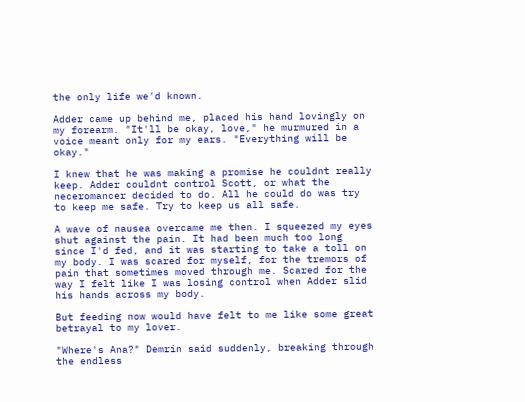the only life we'd known.

Adder came up behind me, placed his hand lovingly on my forearm. "It'll be okay, love," he murmured in a voice meant only for my ears. "Everything will be okay."

I knew that he was making a promise he couldnt really keep. Adder couldnt control Scott, or what the neceromancer decided to do. All he could do was try to keep me safe. Try to keep us all safe.

A wave of nausea overcame me then. I squeezed my eyes shut against the pain. It had been much too long since I'd fed, and it was starting to take a toll on my body. I was scared for myself, for the tremors of pain that sometimes moved through me. Scared for the way I felt like I was losing control when Adder slid his hands across my body.

But feeding now would have felt to me like some great betrayal to my lover.

"Where's Ana?" Demrin said suddenly, breaking through the endless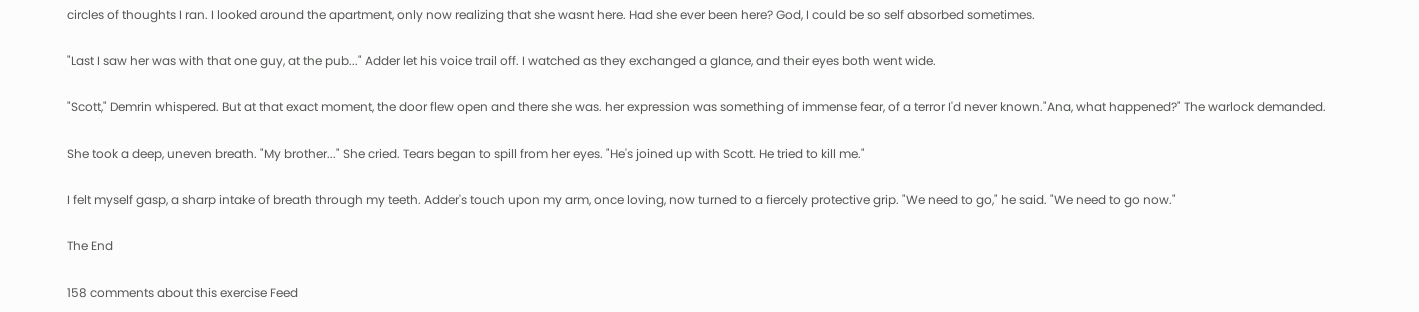circles of thoughts I ran. I looked around the apartment, only now realizing that she wasnt here. Had she ever been here? God, I could be so self absorbed sometimes.

"Last I saw her was with that one guy, at the pub..." Adder let his voice trail off. I watched as they exchanged a glance, and their eyes both went wide.

"Scott," Demrin whispered. But at that exact moment, the door flew open and there she was. her expression was something of immense fear, of a terror I'd never known."Ana, what happened?" The warlock demanded.

She took a deep, uneven breath. "My brother..." She cried. Tears began to spill from her eyes. "He's joined up with Scott. He tried to kill me."

I felt myself gasp, a sharp intake of breath through my teeth. Adder's touch upon my arm, once loving, now turned to a fiercely protective grip. "We need to go," he said. "We need to go now."

The End

158 comments about this exercise Feed